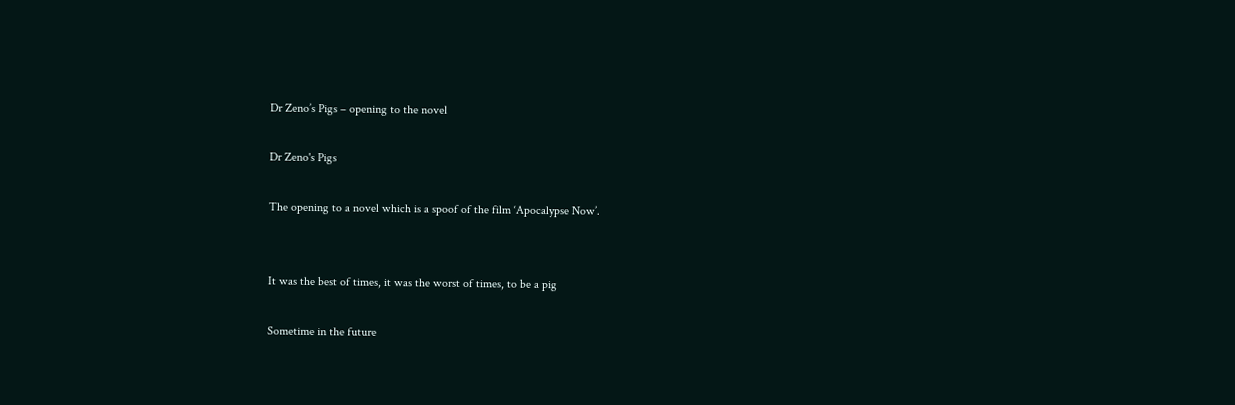Dr Zeno’s Pigs – opening to the novel

Dr Zeno's Pigs

The opening to a novel which is a spoof of the film ‘Apocalypse Now’.


It was the best of times, it was the worst of times, to be a pig

Sometime in the future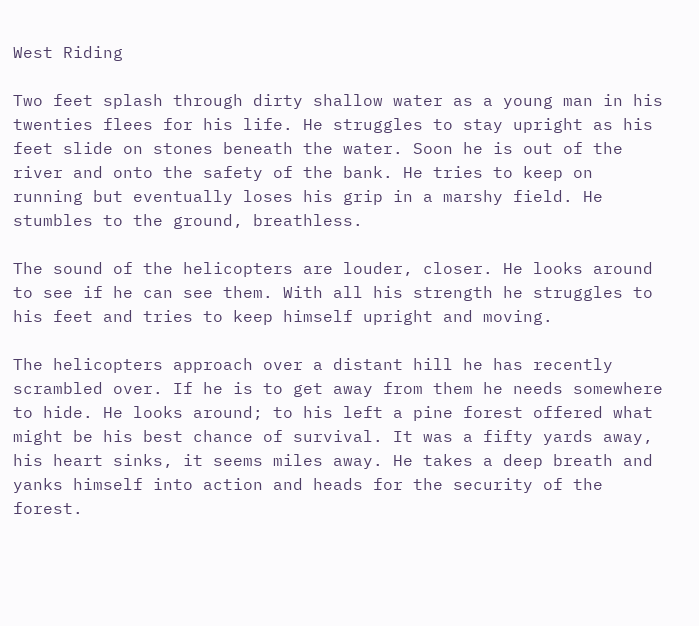West Riding

Two feet splash through dirty shallow water as a young man in his twenties flees for his life. He struggles to stay upright as his feet slide on stones beneath the water. Soon he is out of the river and onto the safety of the bank. He tries to keep on running but eventually loses his grip in a marshy field. He stumbles to the ground, breathless.

The sound of the helicopters are louder, closer. He looks around to see if he can see them. With all his strength he struggles to his feet and tries to keep himself upright and moving.

The helicopters approach over a distant hill he has recently scrambled over. If he is to get away from them he needs somewhere to hide. He looks around; to his left a pine forest offered what might be his best chance of survival. It was a fifty yards away, his heart sinks, it seems miles away. He takes a deep breath and yanks himself into action and heads for the security of the forest.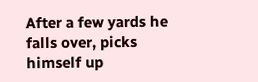After a few yards he falls over, picks himself up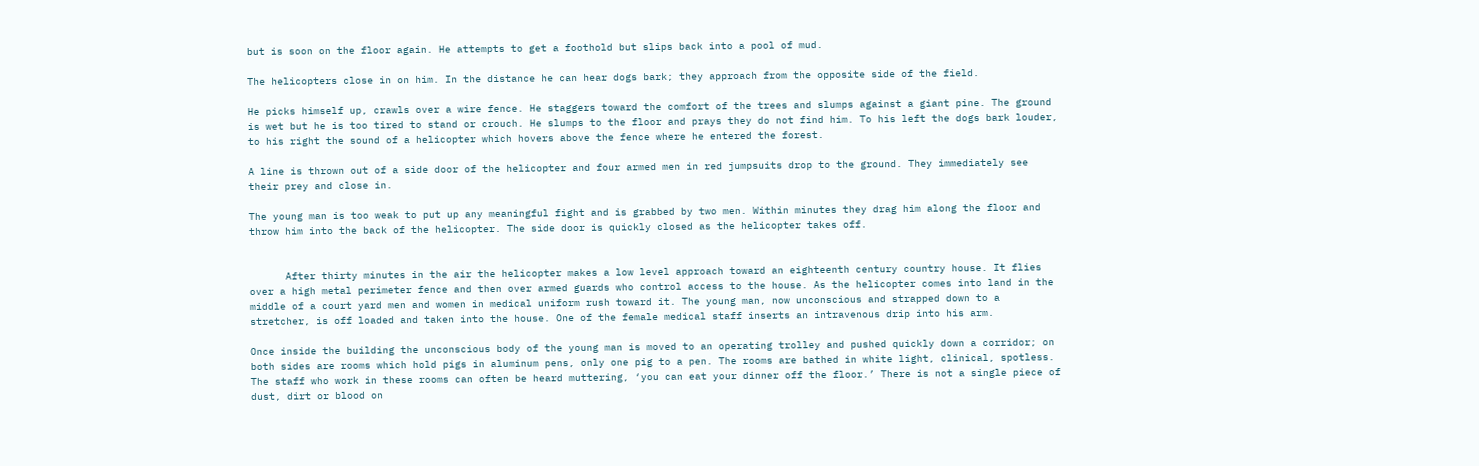but is soon on the floor again. He attempts to get a foothold but slips back into a pool of mud.

The helicopters close in on him. In the distance he can hear dogs bark; they approach from the opposite side of the field.

He picks himself up, crawls over a wire fence. He staggers toward the comfort of the trees and slumps against a giant pine. The ground is wet but he is too tired to stand or crouch. He slumps to the floor and prays they do not find him. To his left the dogs bark louder, to his right the sound of a helicopter which hovers above the fence where he entered the forest.

A line is thrown out of a side door of the helicopter and four armed men in red jumpsuits drop to the ground. They immediately see their prey and close in.

The young man is too weak to put up any meaningful fight and is grabbed by two men. Within minutes they drag him along the floor and throw him into the back of the helicopter. The side door is quickly closed as the helicopter takes off.


      After thirty minutes in the air the helicopter makes a low level approach toward an eighteenth century country house. It flies over a high metal perimeter fence and then over armed guards who control access to the house. As the helicopter comes into land in the middle of a court yard men and women in medical uniform rush toward it. The young man, now unconscious and strapped down to a stretcher, is off loaded and taken into the house. One of the female medical staff inserts an intravenous drip into his arm.

Once inside the building the unconscious body of the young man is moved to an operating trolley and pushed quickly down a corridor; on both sides are rooms which hold pigs in aluminum pens, only one pig to a pen. The rooms are bathed in white light, clinical, spotless. The staff who work in these rooms can often be heard muttering, ‘you can eat your dinner off the floor.’ There is not a single piece of dust, dirt or blood on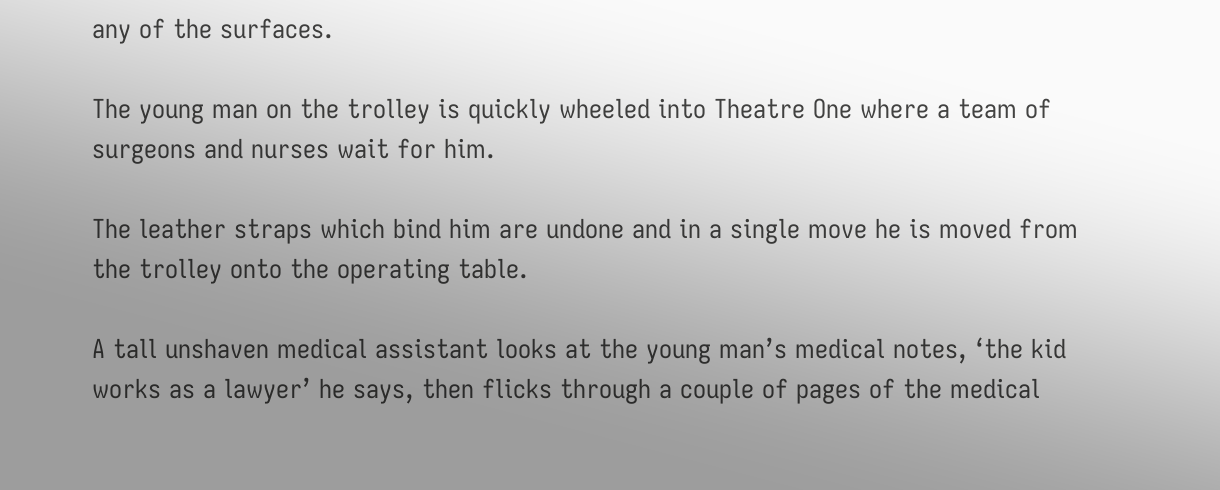any of the surfaces.

The young man on the trolley is quickly wheeled into Theatre One where a team of surgeons and nurses wait for him.

The leather straps which bind him are undone and in a single move he is moved from the trolley onto the operating table.

A tall unshaven medical assistant looks at the young man’s medical notes, ‘the kid works as a lawyer’ he says, then flicks through a couple of pages of the medical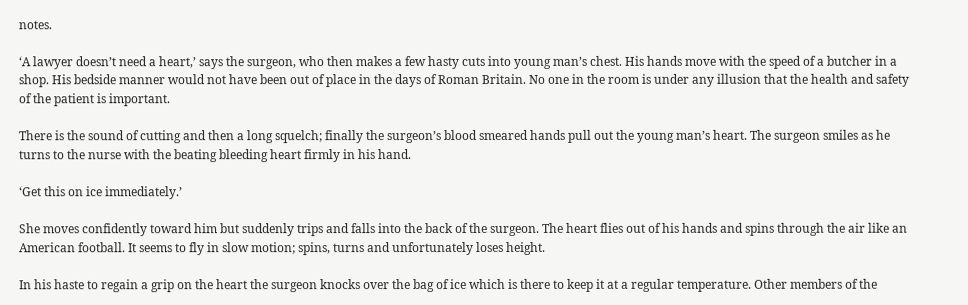notes.

‘A lawyer doesn’t need a heart,’ says the surgeon, who then makes a few hasty cuts into young man’s chest. His hands move with the speed of a butcher in a shop. His bedside manner would not have been out of place in the days of Roman Britain. No one in the room is under any illusion that the health and safety of the patient is important.

There is the sound of cutting and then a long squelch; finally the surgeon’s blood smeared hands pull out the young man’s heart. The surgeon smiles as he turns to the nurse with the beating bleeding heart firmly in his hand.

‘Get this on ice immediately.’

She moves confidently toward him but suddenly trips and falls into the back of the surgeon. The heart flies out of his hands and spins through the air like an American football. It seems to fly in slow motion; spins, turns and unfortunately loses height.

In his haste to regain a grip on the heart the surgeon knocks over the bag of ice which is there to keep it at a regular temperature. Other members of the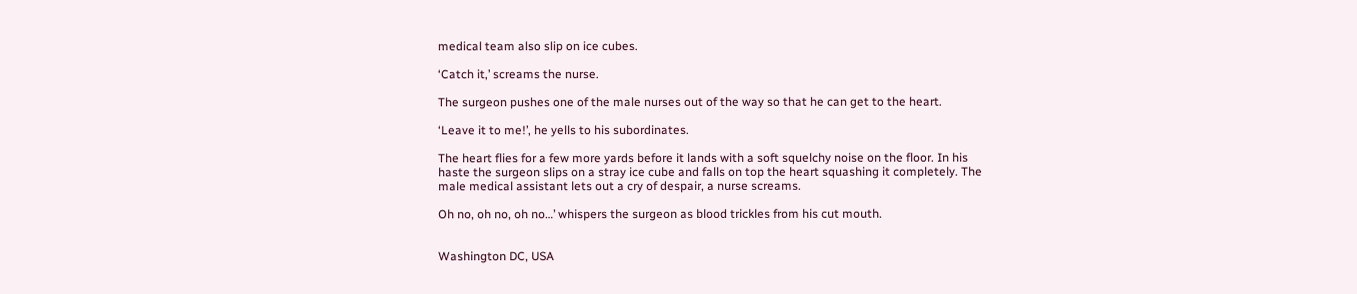medical team also slip on ice cubes.

‘Catch it,’ screams the nurse.

The surgeon pushes one of the male nurses out of the way so that he can get to the heart.

‘Leave it to me!’, he yells to his subordinates.

The heart flies for a few more yards before it lands with a soft squelchy noise on the floor. In his haste the surgeon slips on a stray ice cube and falls on top the heart squashing it completely. The male medical assistant lets out a cry of despair, a nurse screams.

Oh no, oh no, oh no…’ whispers the surgeon as blood trickles from his cut mouth.


Washington DC, USA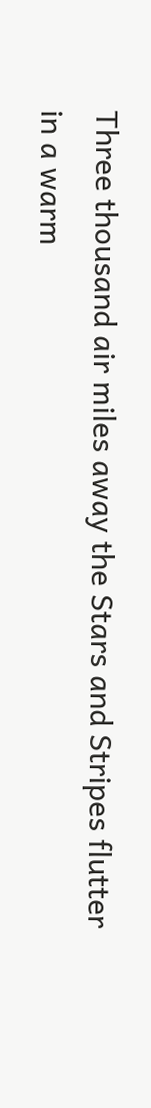Three thousand air miles away the Stars and Stripes flutter in a warm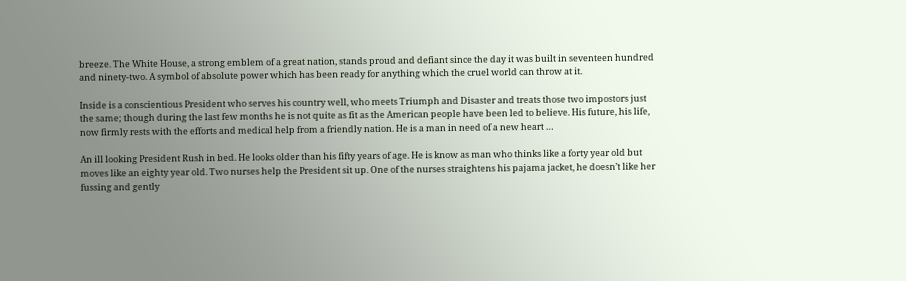breeze. The White House, a strong emblem of a great nation, stands proud and defiant since the day it was built in seventeen hundred and ninety-two. A symbol of absolute power which has been ready for anything which the cruel world can throw at it.

Inside is a conscientious President who serves his country well, who meets Triumph and Disaster and treats those two impostors just the same; though during the last few months he is not quite as fit as the American people have been led to believe. His future, his life, now firmly rests with the efforts and medical help from a friendly nation. He is a man in need of a new heart …

An ill looking President Rush in bed. He looks older than his fifty years of age. He is know as man who thinks like a forty year old but moves like an eighty year old. Two nurses help the President sit up. One of the nurses straightens his pajama jacket, he doesn’t like her fussing and gently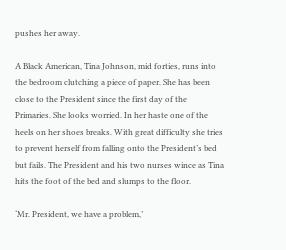pushes her away.

A Black American, Tina Johnson, mid forties, runs into the bedroom clutching a piece of paper. She has been close to the President since the first day of the Primaries. She looks worried. In her haste one of the heels on her shoes breaks. With great difficulty she tries to prevent herself from falling onto the President’s bed but fails. The President and his two nurses wince as Tina hits the foot of the bed and slumps to the floor.

‘Mr. President, we have a problem,’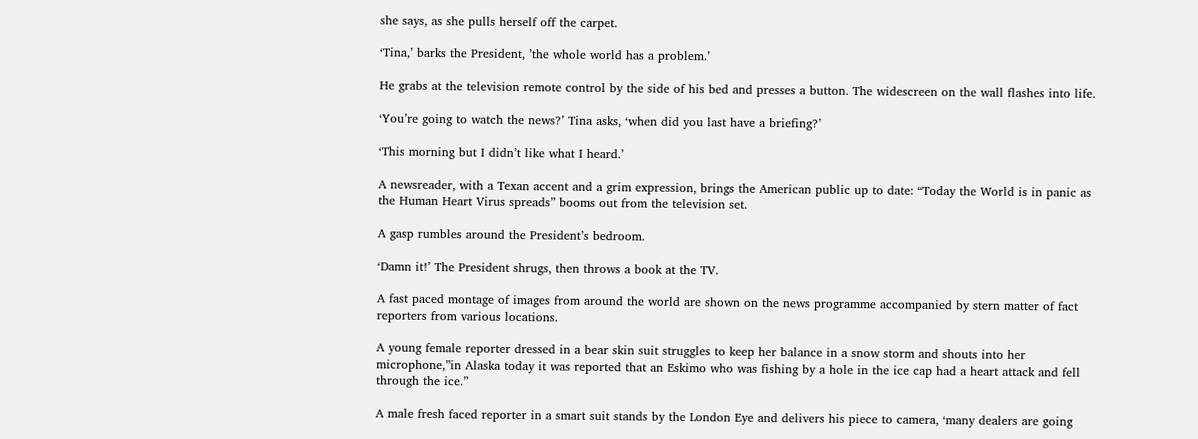she says, as she pulls herself off the carpet.

‘Tina,’ barks the President, ’the whole world has a problem.’

He grabs at the television remote control by the side of his bed and presses a button. The widescreen on the wall flashes into life.

‘You’re going to watch the news?’ Tina asks, ‘when did you last have a briefing?’

‘This morning but I didn’t like what I heard.’

A newsreader, with a Texan accent and a grim expression, brings the American public up to date: “Today the World is in panic as the Human Heart Virus spreads” booms out from the television set.

A gasp rumbles around the President’s bedroom.

‘Damn it!’ The President shrugs, then throws a book at the TV.

A fast paced montage of images from around the world are shown on the news programme accompanied by stern matter of fact reporters from various locations.

A young female reporter dressed in a bear skin suit struggles to keep her balance in a snow storm and shouts into her microphone,”in Alaska today it was reported that an Eskimo who was fishing by a hole in the ice cap had a heart attack and fell through the ice.”

A male fresh faced reporter in a smart suit stands by the London Eye and delivers his piece to camera, ‘many dealers are going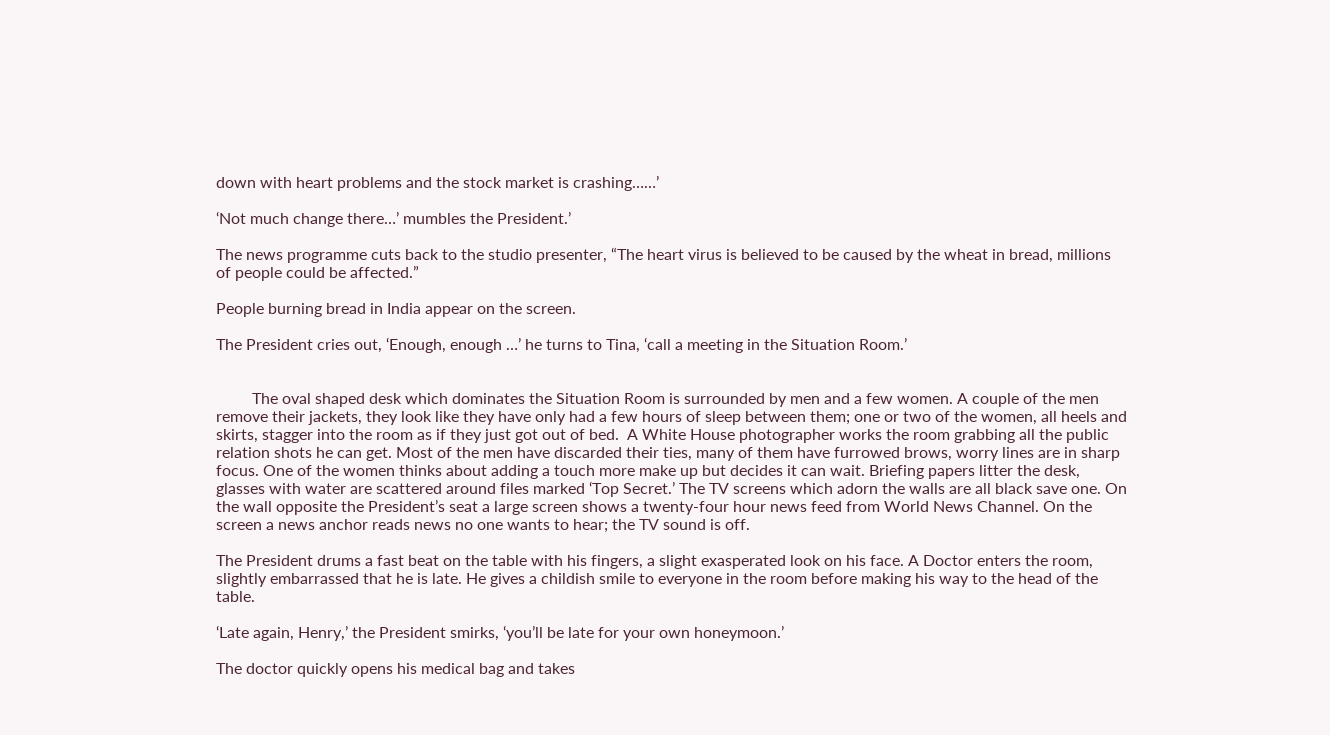down with heart problems and the stock market is crashing……’

‘Not much change there…’ mumbles the President.’

The news programme cuts back to the studio presenter, “The heart virus is believed to be caused by the wheat in bread, millions of people could be affected.”

People burning bread in India appear on the screen.

The President cries out, ‘Enough, enough …’ he turns to Tina, ‘call a meeting in the Situation Room.’


         The oval shaped desk which dominates the Situation Room is surrounded by men and a few women. A couple of the men remove their jackets, they look like they have only had a few hours of sleep between them; one or two of the women, all heels and skirts, stagger into the room as if they just got out of bed.  A White House photographer works the room grabbing all the public relation shots he can get. Most of the men have discarded their ties, many of them have furrowed brows, worry lines are in sharp focus. One of the women thinks about adding a touch more make up but decides it can wait. Briefing papers litter the desk, glasses with water are scattered around files marked ‘Top Secret.’ The TV screens which adorn the walls are all black save one. On the wall opposite the President’s seat a large screen shows a twenty-four hour news feed from World News Channel. On the screen a news anchor reads news no one wants to hear; the TV sound is off.

The President drums a fast beat on the table with his fingers, a slight exasperated look on his face. A Doctor enters the room, slightly embarrassed that he is late. He gives a childish smile to everyone in the room before making his way to the head of the table.

‘Late again, Henry,’ the President smirks, ‘you’ll be late for your own honeymoon.’

The doctor quickly opens his medical bag and takes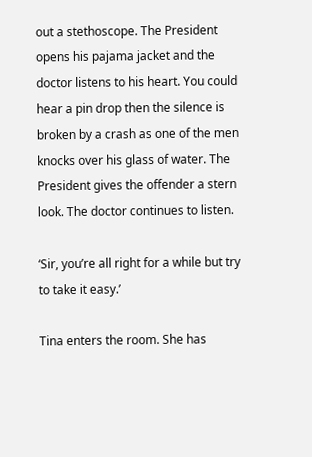out a stethoscope. The President opens his pajama jacket and the doctor listens to his heart. You could hear a pin drop then the silence is broken by a crash as one of the men knocks over his glass of water. The President gives the offender a stern look. The doctor continues to listen.

‘Sir, you’re all right for a while but try to take it easy.’

Tina enters the room. She has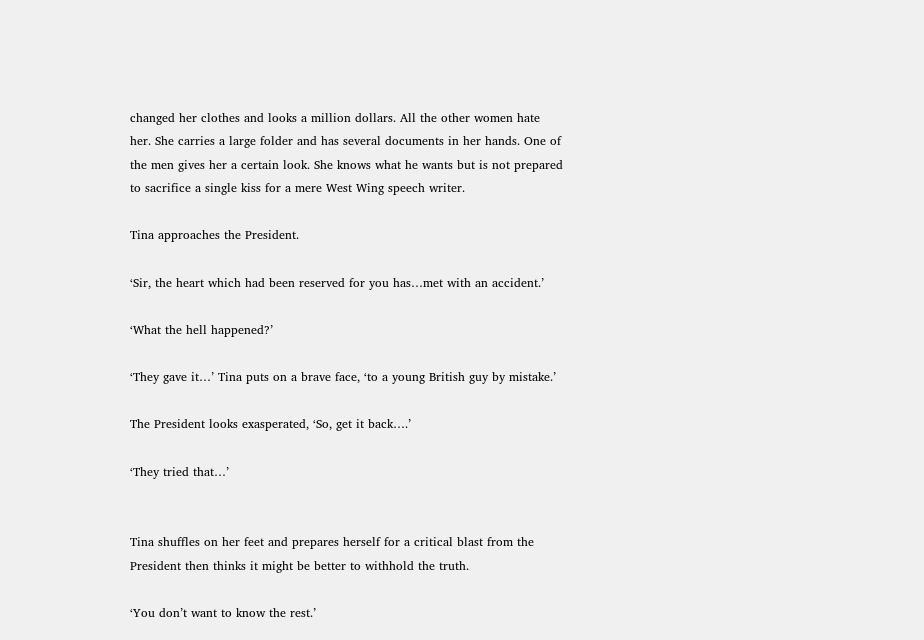changed her clothes and looks a million dollars. All the other women hate her. She carries a large folder and has several documents in her hands. One of the men gives her a certain look. She knows what he wants but is not prepared to sacrifice a single kiss for a mere West Wing speech writer.

Tina approaches the President.

‘Sir, the heart which had been reserved for you has…met with an accident.’

‘What the hell happened?’

‘They gave it…’ Tina puts on a brave face, ‘to a young British guy by mistake.’

The President looks exasperated, ‘So, get it back….’

‘They tried that…’


Tina shuffles on her feet and prepares herself for a critical blast from the President then thinks it might be better to withhold the truth.

‘You don’t want to know the rest.’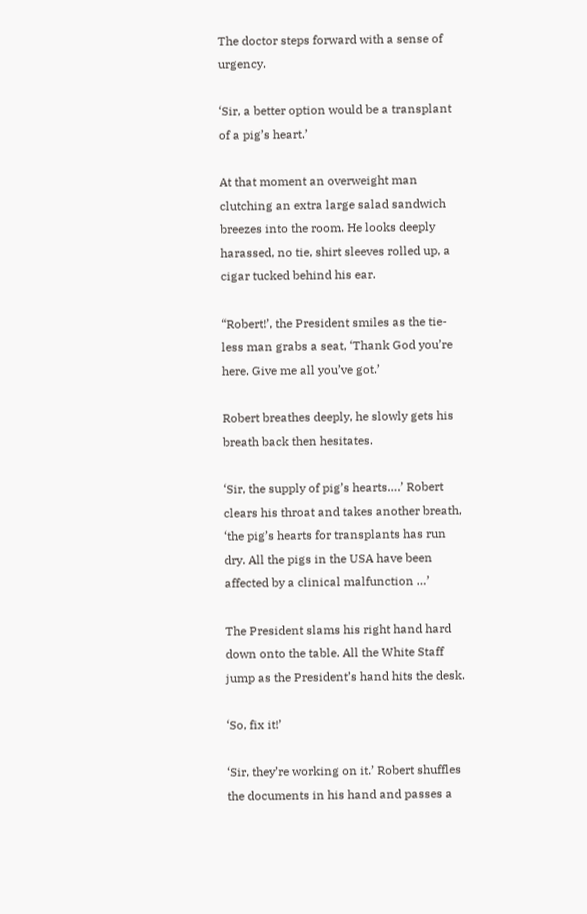The doctor steps forward with a sense of urgency.

‘Sir, a better option would be a transplant of a pig’s heart.’

At that moment an overweight man clutching an extra large salad sandwich breezes into the room. He looks deeply harassed, no tie, shirt sleeves rolled up, a cigar tucked behind his ear.

“Robert!’, the President smiles as the tie-less man grabs a seat, ‘Thank God you’re here. Give me all you’ve got.’

Robert breathes deeply, he slowly gets his breath back then hesitates.

‘Sir, the supply of pig’s hearts….’ Robert clears his throat and takes another breath, ‘the pig’s hearts for transplants has run dry. All the pigs in the USA have been affected by a clinical malfunction …’

The President slams his right hand hard down onto the table. All the White Staff jump as the President’s hand hits the desk.

‘So, fix it!’

‘Sir, they’re working on it.’ Robert shuffles the documents in his hand and passes a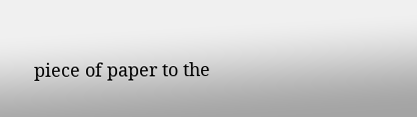piece of paper to the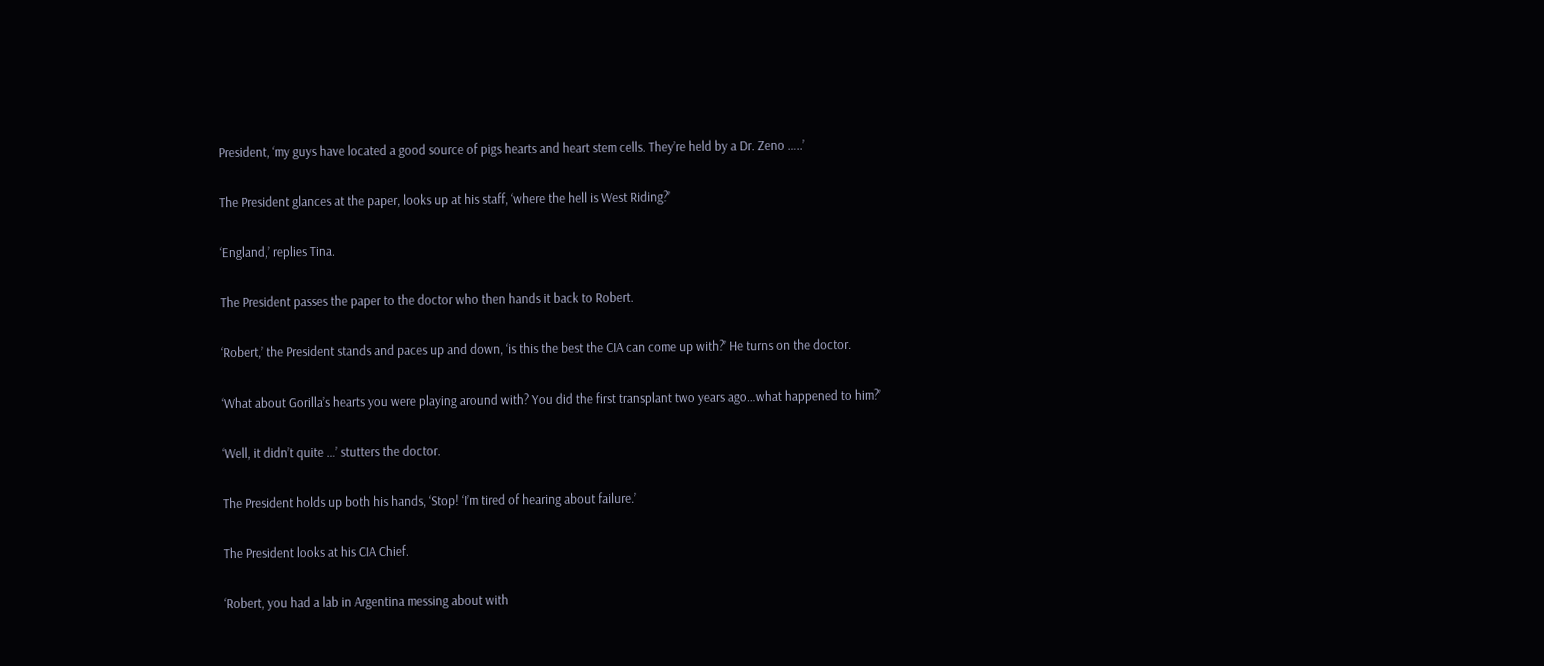President, ‘my guys have located a good source of pigs hearts and heart stem cells. They’re held by a Dr. Zeno …..’

The President glances at the paper, looks up at his staff, ‘where the hell is West Riding?’

‘England,’ replies Tina.

The President passes the paper to the doctor who then hands it back to Robert.

‘Robert,’ the President stands and paces up and down, ‘is this the best the CIA can come up with?’ He turns on the doctor.

‘What about Gorilla’s hearts you were playing around with? You did the first transplant two years ago…what happened to him?’

‘Well, it didn’t quite …’ stutters the doctor.

The President holds up both his hands, ‘Stop! ‘I’m tired of hearing about failure.’

The President looks at his CIA Chief.

‘Robert, you had a lab in Argentina messing about with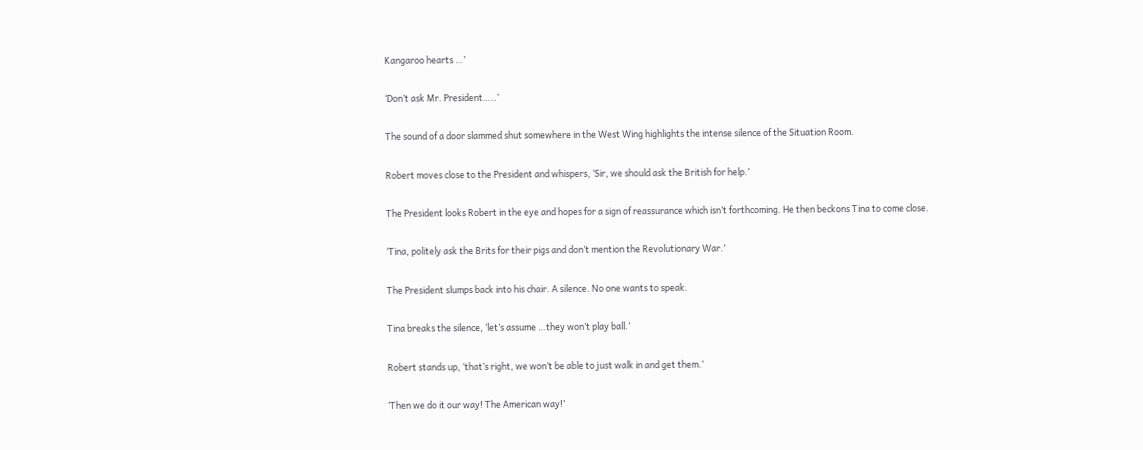Kangaroo hearts …’

‘Don’t ask Mr. President…..’

The sound of a door slammed shut somewhere in the West Wing highlights the intense silence of the Situation Room.

Robert moves close to the President and whispers, ‘Sir, we should ask the British for help.’

The President looks Robert in the eye and hopes for a sign of reassurance which isn’t forthcoming. He then beckons Tina to come close.

‘Tina, politely ask the Brits for their pigs and don’t mention the Revolutionary War.’

The President slumps back into his chair. A silence. No one wants to speak.

Tina breaks the silence, ‘let’s assume …they won’t play ball.’

Robert stands up, ‘that’s right, we won’t be able to just walk in and get them.’

‘Then we do it our way! The American way!’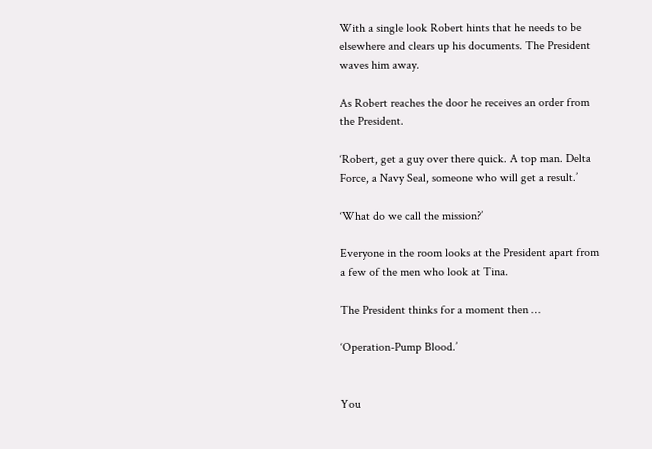With a single look Robert hints that he needs to be elsewhere and clears up his documents. The President waves him away.

As Robert reaches the door he receives an order from the President.

‘Robert, get a guy over there quick. A top man. Delta Force, a Navy Seal, someone who will get a result.’

‘What do we call the mission?’

Everyone in the room looks at the President apart from a few of the men who look at Tina.

The President thinks for a moment then …

‘Operation-Pump Blood.’


You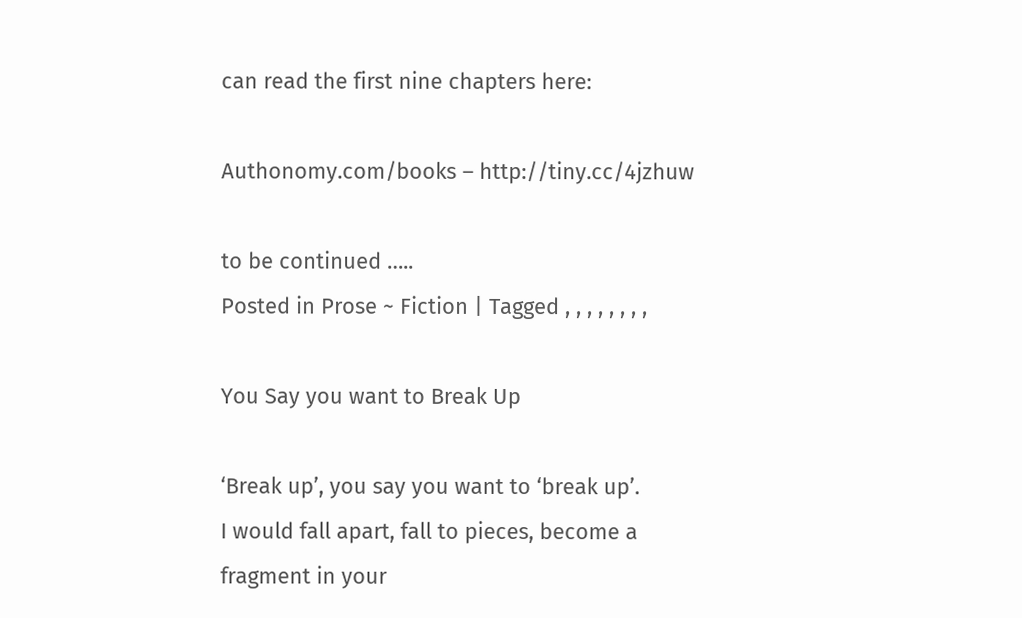can read the first nine chapters here:

Authonomy.com/books – http://tiny.cc/4jzhuw

to be continued …..
Posted in Prose ~ Fiction | Tagged , , , , , , , ,

You Say you want to Break Up

‘Break up’, you say you want to ‘break up’.                                                                                           I would fall apart, fall to pieces, become a                                                                               fragment in your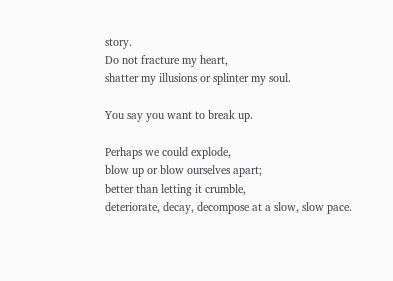story.                                                                                                                            Do not fracture my heart,                                                                                                             shatter my illusions or splinter my soul.

You say you want to break up.

Perhaps we could explode,                                                                                                                    blow up or blow ourselves apart;                                                                                                     better than letting it crumble,                                                                                                   deteriorate, decay, decompose at a slow, slow pace.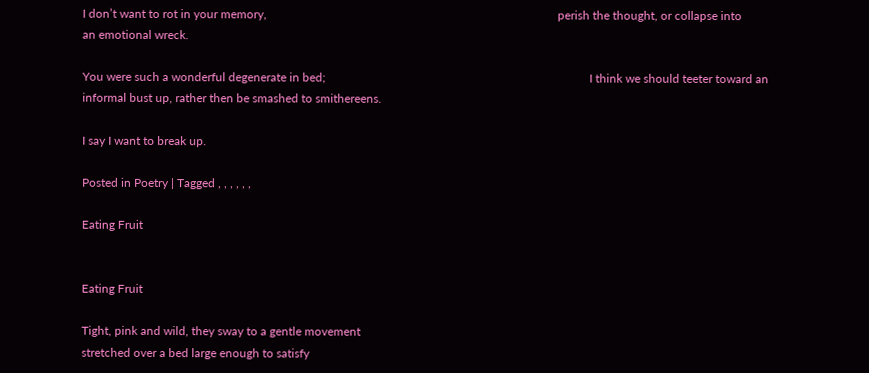I don’t want to rot in your memory,                                                                                                 perish the thought, or collapse into                                                                                                                an emotional wreck.

You were such a wonderful degenerate in bed;                                                                                        I think we should teeter toward an                                                                                                                        informal bust up, rather then be smashed to smithereens.

I say I want to break up.

Posted in Poetry | Tagged , , , , , ,

Eating Fruit


Eating Fruit

Tight, pink and wild, they sway to a gentle movement
stretched over a bed large enough to satisfy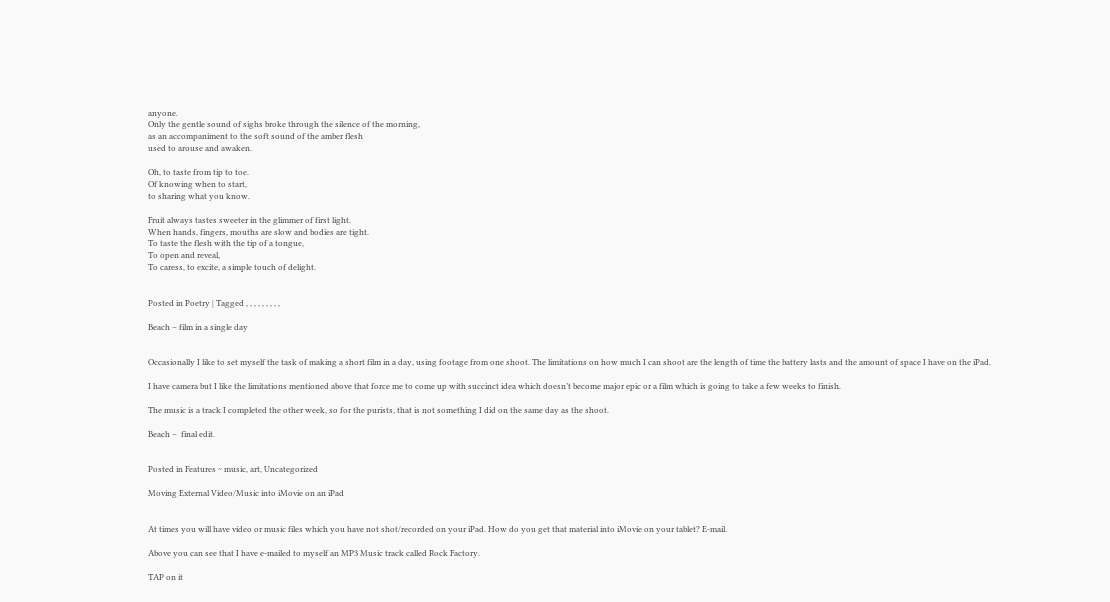anyone.
Only the gentle sound of sighs broke through the silence of the morning,
as an accompaniment to the soft sound of the amber flesh
used to arouse and awaken.

Oh, to taste from tip to toe.
Of knowing when to start,
to sharing what you know.

Fruit always tastes sweeter in the glimmer of first light.
When hands, fingers, mouths are slow and bodies are tight.
To taste the flesh with the tip of a tongue,
To open and reveal,
To caress, to excite, a simple touch of delight.


Posted in Poetry | Tagged , , , , , , , , ,

Beach – film in a single day


Occasionally I like to set myself the task of making a short film in a day, using footage from one shoot. The limitations on how much I can shoot are the length of time the battery lasts and the amount of space I have on the iPad.

I have camera but I like the limitations mentioned above that force me to come up with succinct idea which doesn’t become major epic or a film which is going to take a few weeks to finish.

The music is a track I completed the other week, so for the purists, that is not something I did on the same day as the shoot.

Beach –  final edit.


Posted in Features ~ music, art, Uncategorized

Moving External Video/Music into iMovie on an iPad


At times you will have video or music files which you have not shot/recorded on your iPad. How do you get that material into iMovie on your tablet? E-mail.

Above you can see that I have e-mailed to myself an MP3 Music track called Rock Factory.

TAP on it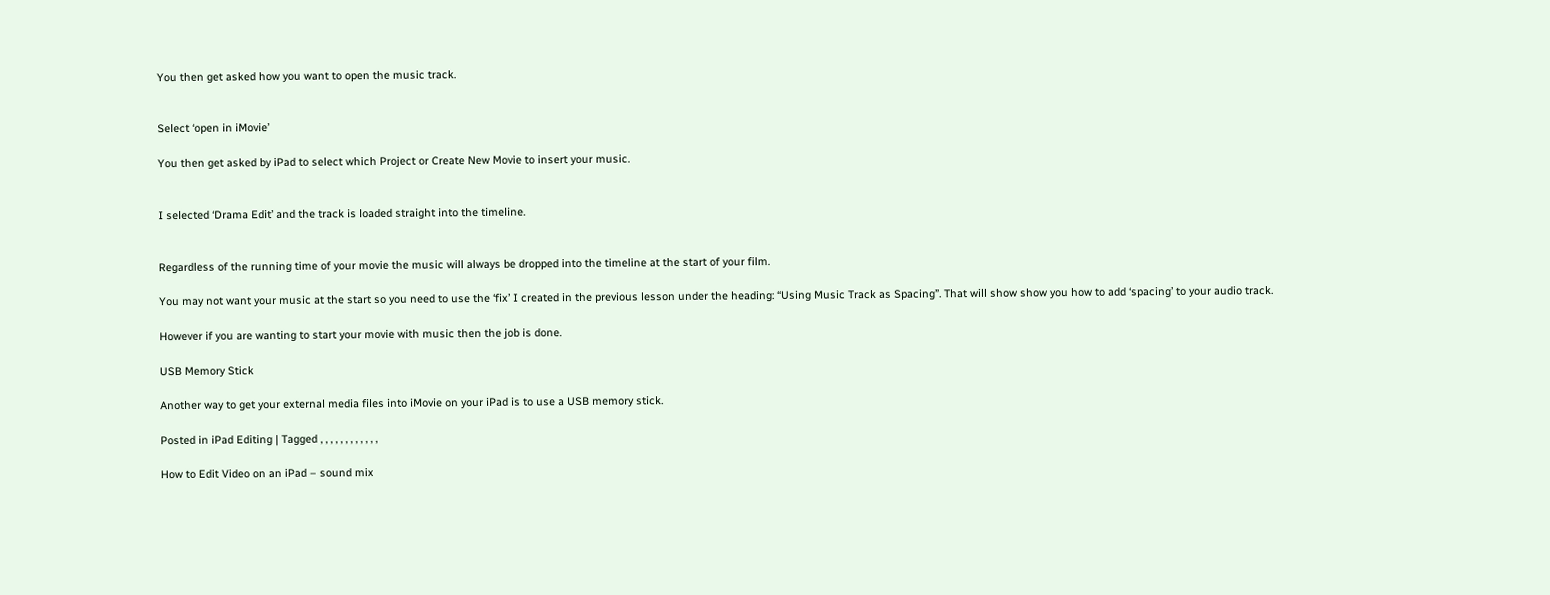You then get asked how you want to open the music track.


Select ‘open in iMovie’

You then get asked by iPad to select which Project or Create New Movie to insert your music.


I selected ‘Drama Edit’ and the track is loaded straight into the timeline.


Regardless of the running time of your movie the music will always be dropped into the timeline at the start of your film.

You may not want your music at the start so you need to use the ‘fix’ I created in the previous lesson under the heading: “Using Music Track as Spacing”. That will show show you how to add ‘spacing’ to your audio track.

However if you are wanting to start your movie with music then the job is done.

USB Memory Stick

Another way to get your external media files into iMovie on your iPad is to use a USB memory stick.

Posted in iPad Editing | Tagged , , , , , , , , , , , ,

How to Edit Video on an iPad – sound mix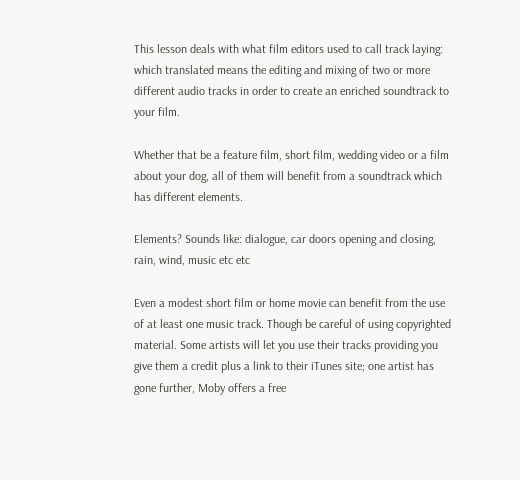This lesson deals with what film editors used to call track laying: which translated means the editing and mixing of two or more different audio tracks in order to create an enriched soundtrack to your film.

Whether that be a feature film, short film, wedding video or a film about your dog, all of them will benefit from a soundtrack which has different elements.

Elements? Sounds like: dialogue, car doors opening and closing, rain, wind, music etc etc

Even a modest short film or home movie can benefit from the use of at least one music track. Though be careful of using copyrighted material. Some artists will let you use their tracks providing you give them a credit plus a link to their iTunes site; one artist has gone further, Moby offers a free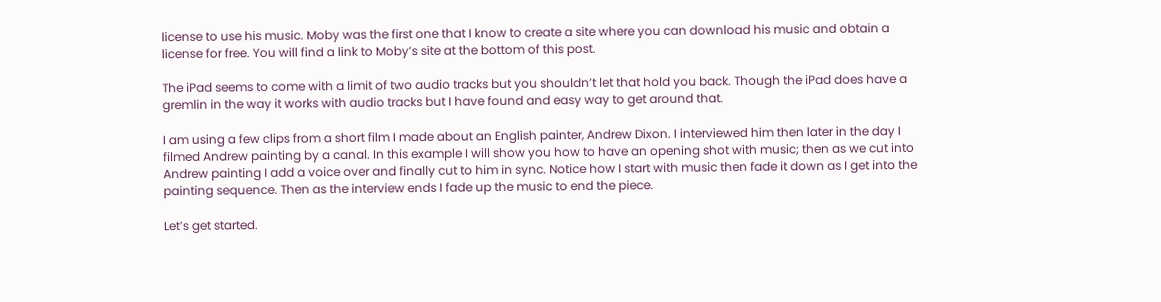license to use his music. Moby was the first one that I know to create a site where you can download his music and obtain a license for free. You will find a link to Moby’s site at the bottom of this post.

The iPad seems to come with a limit of two audio tracks but you shouldn’t let that hold you back. Though the iPad does have a gremlin in the way it works with audio tracks but I have found and easy way to get around that.

I am using a few clips from a short film I made about an English painter, Andrew Dixon. I interviewed him then later in the day I filmed Andrew painting by a canal. In this example I will show you how to have an opening shot with music; then as we cut into Andrew painting I add a voice over and finally cut to him in sync. Notice how I start with music then fade it down as I get into the painting sequence. Then as the interview ends I fade up the music to end the piece.

Let’s get started.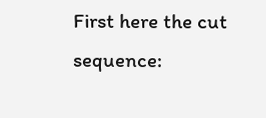First here the cut sequence: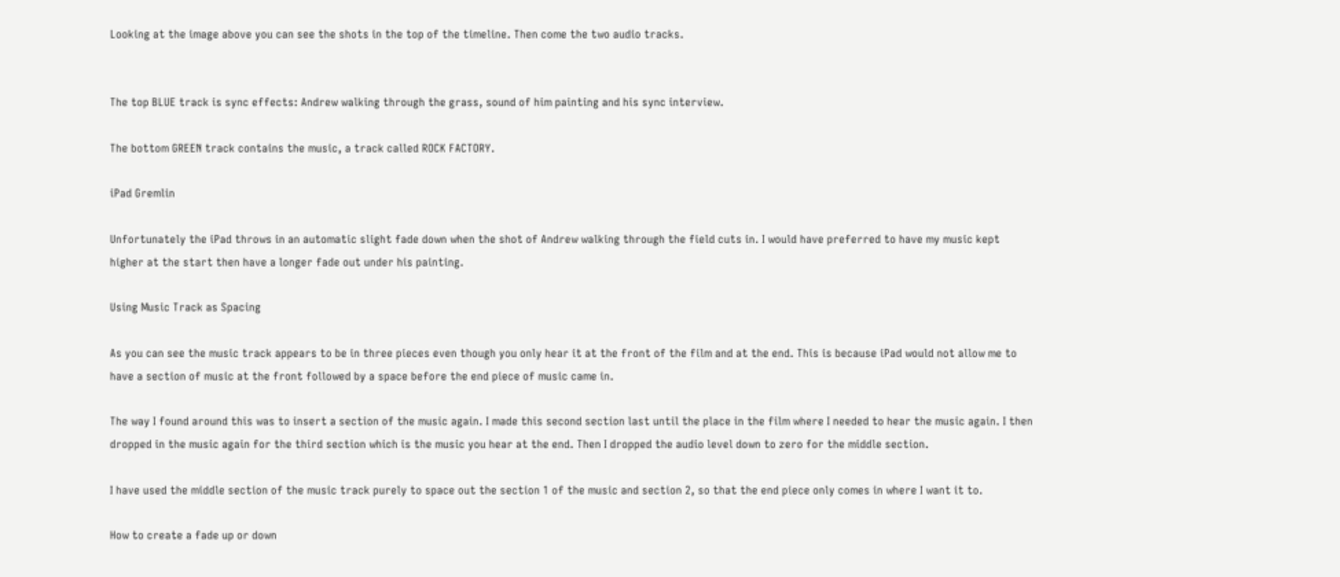Looking at the image above you can see the shots in the top of the timeline. Then come the two audio tracks.


The top BLUE track is sync effects: Andrew walking through the grass, sound of him painting and his sync interview.

The bottom GREEN track contains the music, a track called ROCK FACTORY.

iPad Gremlin

Unfortunately the iPad throws in an automatic slight fade down when the shot of Andrew walking through the field cuts in. I would have preferred to have my music kept higher at the start then have a longer fade out under his painting.

Using Music Track as Spacing

As you can see the music track appears to be in three pieces even though you only hear it at the front of the film and at the end. This is because iPad would not allow me to have a section of music at the front followed by a space before the end piece of music came in.

The way I found around this was to insert a section of the music again. I made this second section last until the place in the film where I needed to hear the music again. I then dropped in the music again for the third section which is the music you hear at the end. Then I dropped the audio level down to zero for the middle section.

I have used the middle section of the music track purely to space out the section 1 of the music and section 2, so that the end piece only comes in where I want it to.

How to create a fade up or down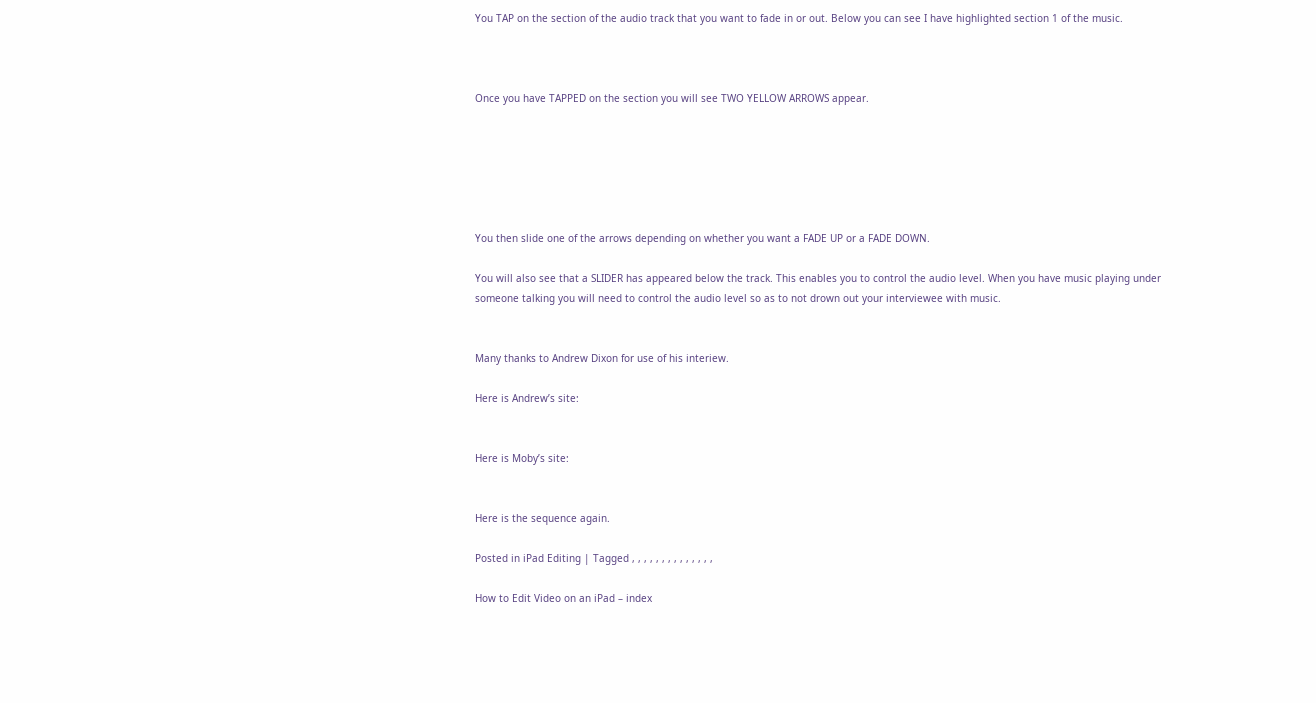You TAP on the section of the audio track that you want to fade in or out. Below you can see I have highlighted section 1 of the music.



Once you have TAPPED on the section you will see TWO YELLOW ARROWS appear.






You then slide one of the arrows depending on whether you want a FADE UP or a FADE DOWN.

You will also see that a SLIDER has appeared below the track. This enables you to control the audio level. When you have music playing under someone talking you will need to control the audio level so as to not drown out your interviewee with music.


Many thanks to Andrew Dixon for use of his interiew.

Here is Andrew’s site:


Here is Moby’s site:


Here is the sequence again.

Posted in iPad Editing | Tagged , , , , , , , , , , , , , ,

How to Edit Video on an iPad – index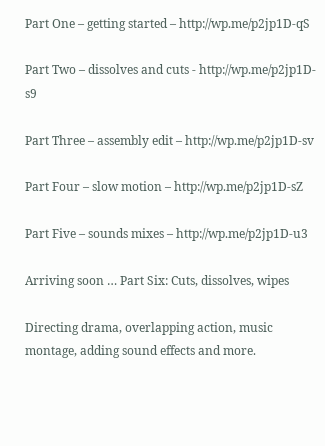Part One – getting started – http://wp.me/p2jp1D-qS

Part Two – dissolves and cuts - http://wp.me/p2jp1D-s9

Part Three – assembly edit – http://wp.me/p2jp1D-sv

Part Four – slow motion – http://wp.me/p2jp1D-sZ

Part Five – sounds mixes – http://wp.me/p2jp1D-u3

Arriving soon … Part Six: Cuts, dissolves, wipes

Directing drama, overlapping action, music montage, adding sound effects and more.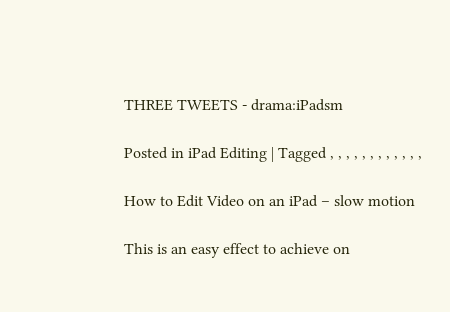THREE TWEETS - drama:iPadsm

Posted in iPad Editing | Tagged , , , , , , , , , , , ,

How to Edit Video on an iPad – slow motion

This is an easy effect to achieve on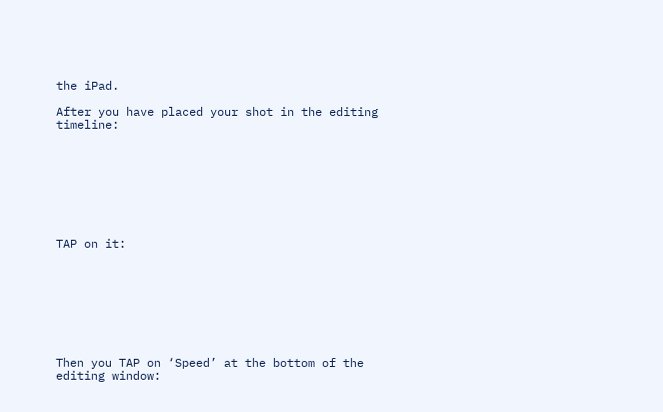the iPad.

After you have placed your shot in the editing timeline:








TAP on it:








Then you TAP on ‘Speed’ at the bottom of the editing window: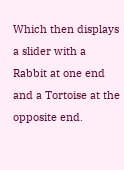Which then displays a slider with a Rabbit at one end and a Tortoise at the opposite end.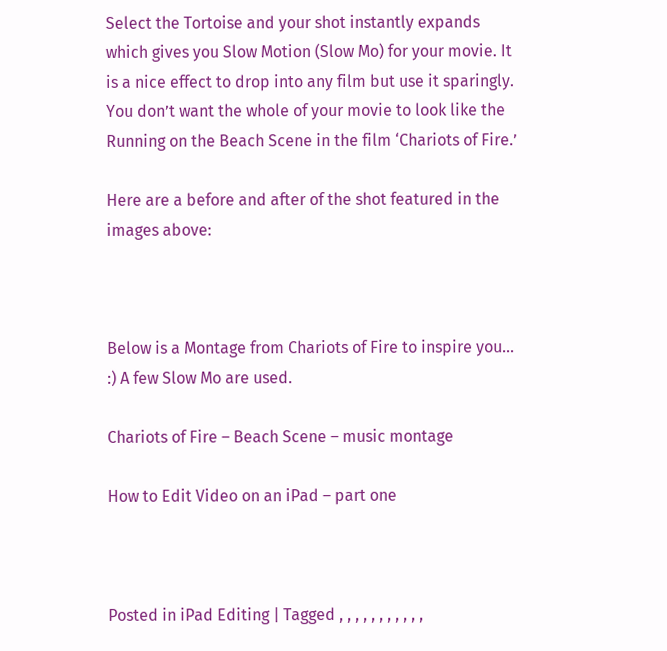Select the Tortoise and your shot instantly expands which gives you Slow Motion (Slow Mo) for your movie. It is a nice effect to drop into any film but use it sparingly. You don’t want the whole of your movie to look like the Running on the Beach Scene in the film ‘Chariots of Fire.’

Here are a before and after of the shot featured in the images above:



Below is a Montage from Chariots of Fire to inspire you… :) A few Slow Mo are used.

Chariots of Fire – Beach Scene – music montage

How to Edit Video on an iPad – part one



Posted in iPad Editing | Tagged , , , , , , , , , , ,